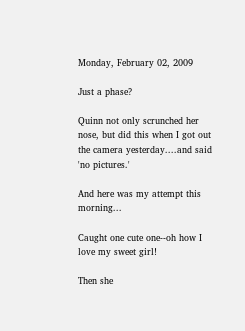Monday, February 02, 2009

Just a phase?

Quinn not only scrunched her nose, but did this when I got out the camera yesterday....and said 'no pictures.'

And here was my attempt this morning...

Caught one cute one--oh how I love my sweet girl!

Then she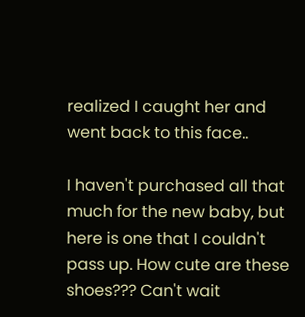realized I caught her and went back to this face..

I haven't purchased all that much for the new baby, but here is one that I couldn't pass up. How cute are these shoes??? Can't wait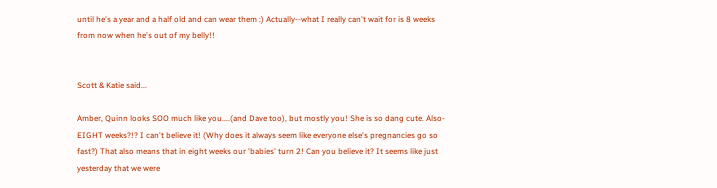until he's a year and a half old and can wear them :) Actually--what I really can't wait for is 8 weeks from now when he's out of my belly!!


Scott & Katie said...

Amber, Quinn looks SOO much like you....(and Dave too), but mostly you! She is so dang cute. Also- EIGHT weeks?!? I can't believe it! (Why does it always seem like everyone else's pregnancies go so fast?) That also means that in eight weeks our 'babies' turn 2! Can you believe it? It seems like just yesterday that we were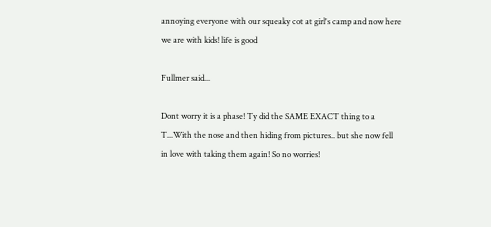annoying everyone with our squeaky cot at girl's camp and now here we are with kids! life is good

Fullmer said...

Dont worry it is a phase! Ty did the SAME EXACT thing to a T...With the nose and then hiding from pictures.. but she now fell in love with taking them again! So no worries!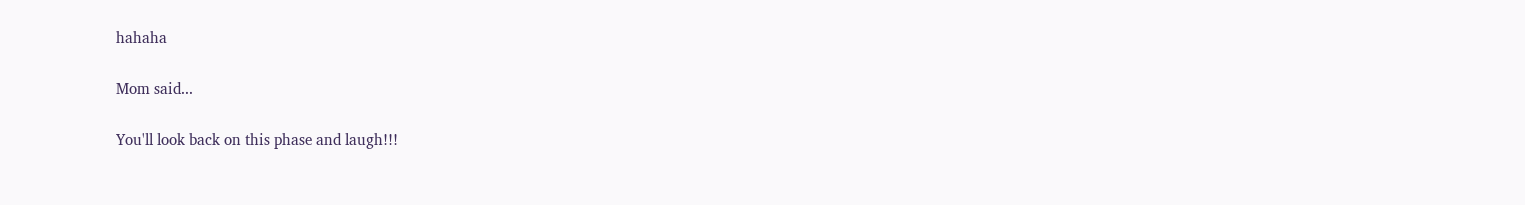hahaha

Mom said...

You'll look back on this phase and laugh!!!